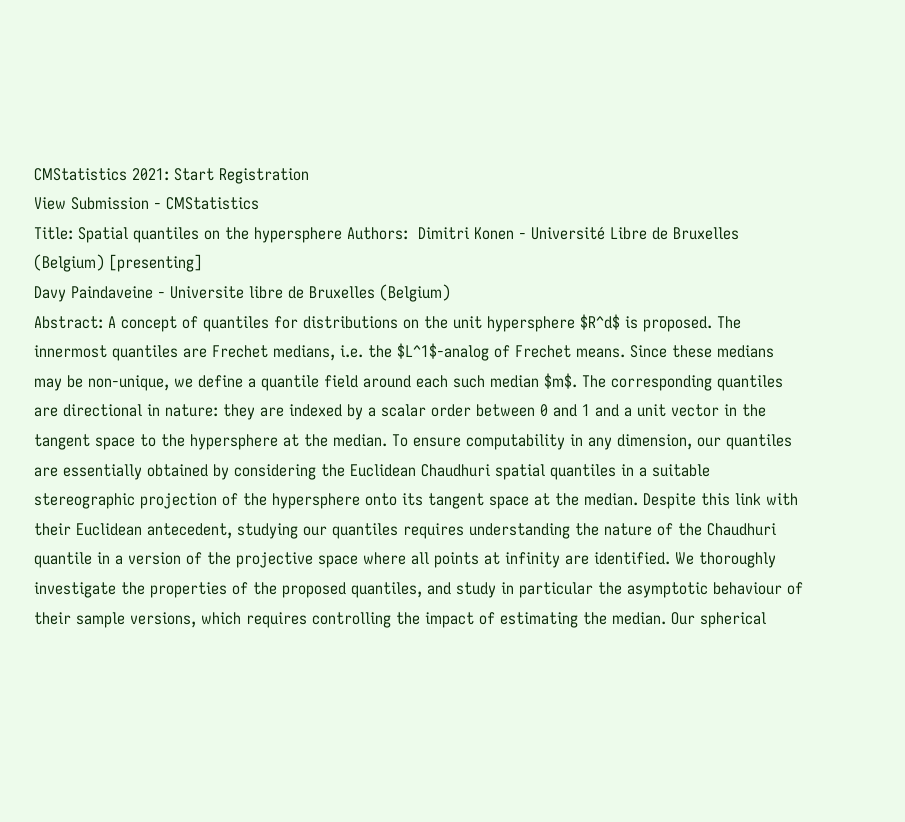CMStatistics 2021: Start Registration
View Submission - CMStatistics
Title: Spatial quantiles on the hypersphere Authors:  Dimitri Konen - Université Libre de Bruxelles (Belgium) [presenting]
Davy Paindaveine - Universite libre de Bruxelles (Belgium)
Abstract: A concept of quantiles for distributions on the unit hypersphere $R^d$ is proposed. The innermost quantiles are Frechet medians, i.e. the $L^1$-analog of Frechet means. Since these medians may be non-unique, we define a quantile field around each such median $m$. The corresponding quantiles are directional in nature: they are indexed by a scalar order between 0 and 1 and a unit vector in the tangent space to the hypersphere at the median. To ensure computability in any dimension, our quantiles are essentially obtained by considering the Euclidean Chaudhuri spatial quantiles in a suitable stereographic projection of the hypersphere onto its tangent space at the median. Despite this link with their Euclidean antecedent, studying our quantiles requires understanding the nature of the Chaudhuri quantile in a version of the projective space where all points at infinity are identified. We thoroughly investigate the properties of the proposed quantiles, and study in particular the asymptotic behaviour of their sample versions, which requires controlling the impact of estimating the median. Our spherical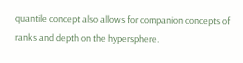quantile concept also allows for companion concepts of ranks and depth on the hypersphere.